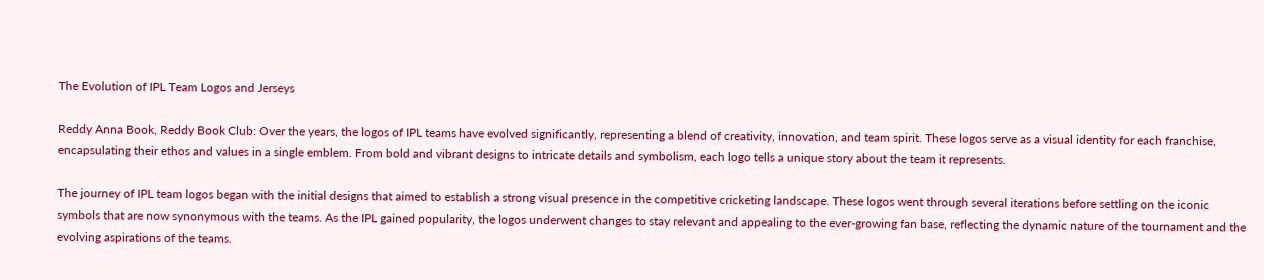The Evolution of IPL Team Logos and Jerseys

Reddy Anna Book, Reddy Book Club: Over the years, the logos of IPL teams have evolved significantly, representing a blend of creativity, innovation, and team spirit. These logos serve as a visual identity for each franchise, encapsulating their ethos and values in a single emblem. From bold and vibrant designs to intricate details and symbolism, each logo tells a unique story about the team it represents.

The journey of IPL team logos began with the initial designs that aimed to establish a strong visual presence in the competitive cricketing landscape. These logos went through several iterations before settling on the iconic symbols that are now synonymous with the teams. As the IPL gained popularity, the logos underwent changes to stay relevant and appealing to the ever-growing fan base, reflecting the dynamic nature of the tournament and the evolving aspirations of the teams.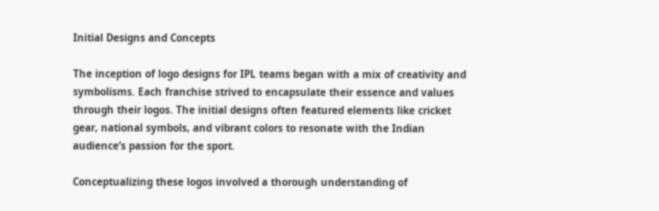Initial Designs and Concepts

The inception of logo designs for IPL teams began with a mix of creativity and symbolisms. Each franchise strived to encapsulate their essence and values through their logos. The initial designs often featured elements like cricket gear, national symbols, and vibrant colors to resonate with the Indian audience’s passion for the sport.

Conceptualizing these logos involved a thorough understanding of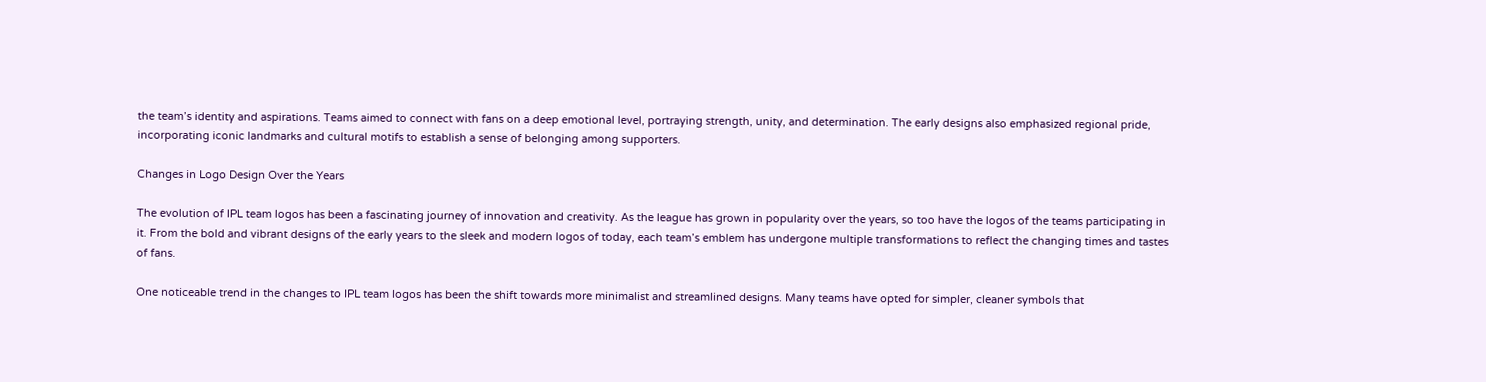the team’s identity and aspirations. Teams aimed to connect with fans on a deep emotional level, portraying strength, unity, and determination. The early designs also emphasized regional pride, incorporating iconic landmarks and cultural motifs to establish a sense of belonging among supporters.

Changes in Logo Design Over the Years

The evolution of IPL team logos has been a fascinating journey of innovation and creativity. As the league has grown in popularity over the years, so too have the logos of the teams participating in it. From the bold and vibrant designs of the early years to the sleek and modern logos of today, each team’s emblem has undergone multiple transformations to reflect the changing times and tastes of fans.

One noticeable trend in the changes to IPL team logos has been the shift towards more minimalist and streamlined designs. Many teams have opted for simpler, cleaner symbols that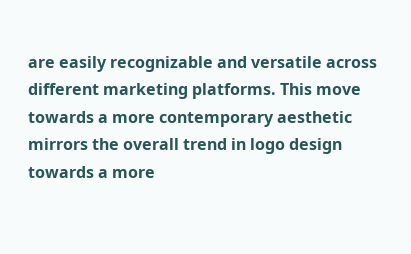are easily recognizable and versatile across different marketing platforms. This move towards a more contemporary aesthetic mirrors the overall trend in logo design towards a more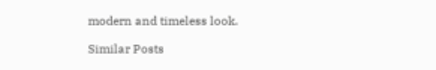modern and timeless look.

Similar Posts